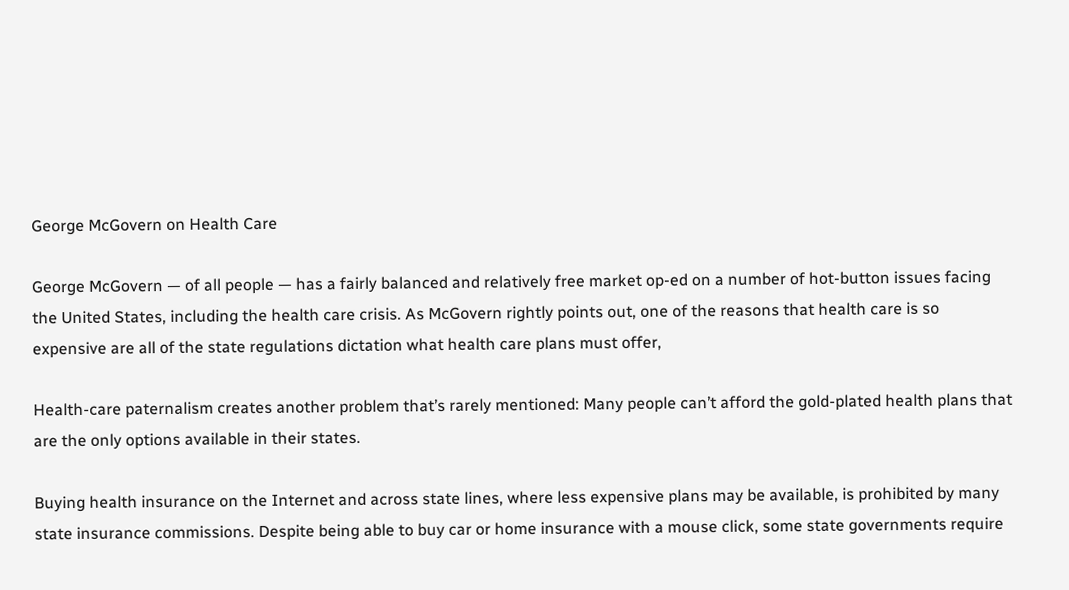George McGovern on Health Care

George McGovern — of all people — has a fairly balanced and relatively free market op-ed on a number of hot-button issues facing the United States, including the health care crisis. As McGovern rightly points out, one of the reasons that health care is so expensive are all of the state regulations dictation what health care plans must offer,

Health-care paternalism creates another problem that’s rarely mentioned: Many people can’t afford the gold-plated health plans that are the only options available in their states.

Buying health insurance on the Internet and across state lines, where less expensive plans may be available, is prohibited by many state insurance commissions. Despite being able to buy car or home insurance with a mouse click, some state governments require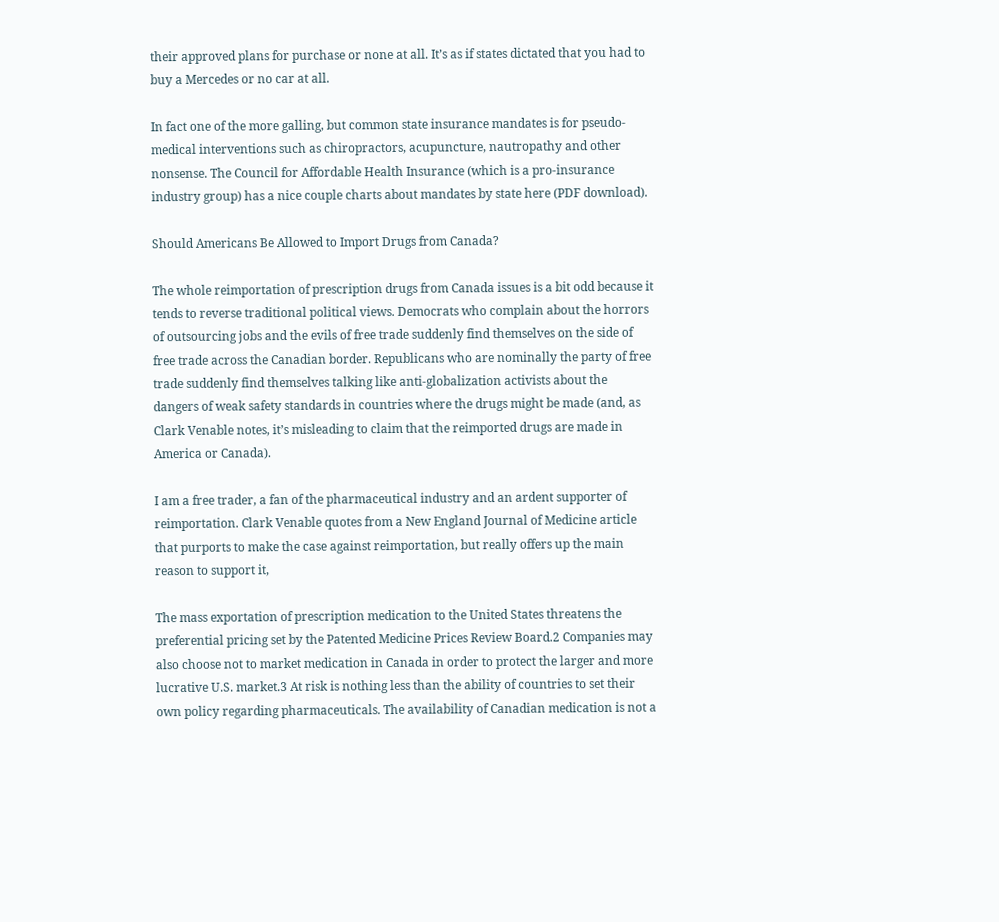their approved plans for purchase or none at all. It’s as if states dictated that you had to buy a Mercedes or no car at all.

In fact one of the more galling, but common state insurance mandates is for pseudo-medical interventions such as chiropractors, acupuncture, nautropathy and other nonsense. The Council for Affordable Health Insurance (which is a pro-insurance industry group) has a nice couple charts about mandates by state here (PDF download).

Should Americans Be Allowed to Import Drugs from Canada?

The whole reimportation of prescription drugs from Canada issues is a bit odd because it tends to reverse traditional political views. Democrats who complain about the horrors of outsourcing jobs and the evils of free trade suddenly find themselves on the side of free trade across the Canadian border. Republicans who are nominally the party of free trade suddenly find themselves talking like anti-globalization activists about the dangers of weak safety standards in countries where the drugs might be made (and, as Clark Venable notes, it’s misleading to claim that the reimported drugs are made in America or Canada).

I am a free trader, a fan of the pharmaceutical industry and an ardent supporter of reimportation. Clark Venable quotes from a New England Journal of Medicine article that purports to make the case against reimportation, but really offers up the main reason to support it,

The mass exportation of prescription medication to the United States threatens the preferential pricing set by the Patented Medicine Prices Review Board.2 Companies may also choose not to market medication in Canada in order to protect the larger and more lucrative U.S. market.3 At risk is nothing less than the ability of countries to set their own policy regarding pharmaceuticals. The availability of Canadian medication is not a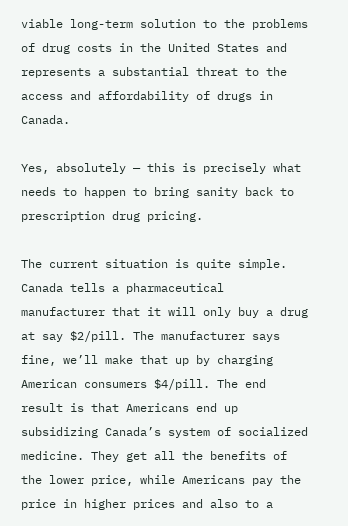viable long-term solution to the problems of drug costs in the United States and represents a substantial threat to the access and affordability of drugs in Canada.

Yes, absolutely — this is precisely what needs to happen to bring sanity back to prescription drug pricing.

The current situation is quite simple. Canada tells a pharmaceutical manufacturer that it will only buy a drug at say $2/pill. The manufacturer says fine, we’ll make that up by charging American consumers $4/pill. The end result is that Americans end up subsidizing Canada’s system of socialized medicine. They get all the benefits of the lower price, while Americans pay the price in higher prices and also to a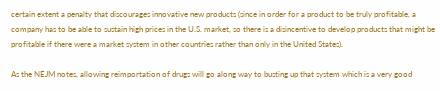certain extent a penalty that discourages innovative new products (since in order for a product to be truly profitable, a company has to be able to sustain high prices in the U.S. market, so there is a disincentive to develop products that might be profitable if there were a market system in other countries rather than only in the United States).

As the NEJM notes, allowing reimportation of drugs will go along way to busting up that system which is a very good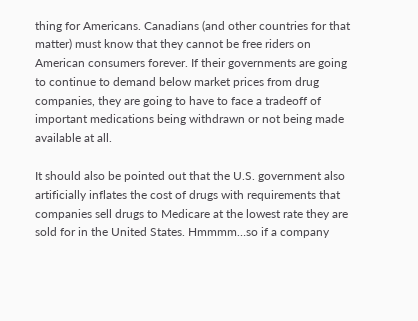thing for Americans. Canadians (and other countries for that matter) must know that they cannot be free riders on American consumers forever. If their governments are going to continue to demand below market prices from drug companies, they are going to have to face a tradeoff of important medications being withdrawn or not being made available at all.

It should also be pointed out that the U.S. government also artificially inflates the cost of drugs with requirements that companies sell drugs to Medicare at the lowest rate they are sold for in the United States. Hmmmm…so if a company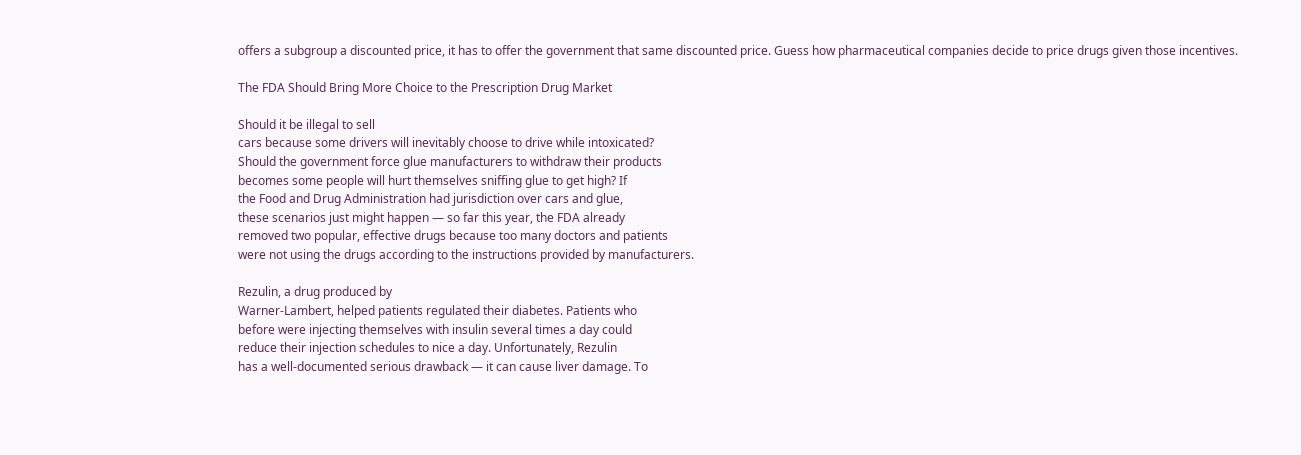offers a subgroup a discounted price, it has to offer the government that same discounted price. Guess how pharmaceutical companies decide to price drugs given those incentives.

The FDA Should Bring More Choice to the Prescription Drug Market

Should it be illegal to sell
cars because some drivers will inevitably choose to drive while intoxicated?
Should the government force glue manufacturers to withdraw their products
becomes some people will hurt themselves sniffing glue to get high? If
the Food and Drug Administration had jurisdiction over cars and glue,
these scenarios just might happen — so far this year, the FDA already
removed two popular, effective drugs because too many doctors and patients
were not using the drugs according to the instructions provided by manufacturers.

Rezulin, a drug produced by
Warner-Lambert, helped patients regulated their diabetes. Patients who
before were injecting themselves with insulin several times a day could
reduce their injection schedules to nice a day. Unfortunately, Rezulin
has a well-documented serious drawback — it can cause liver damage. To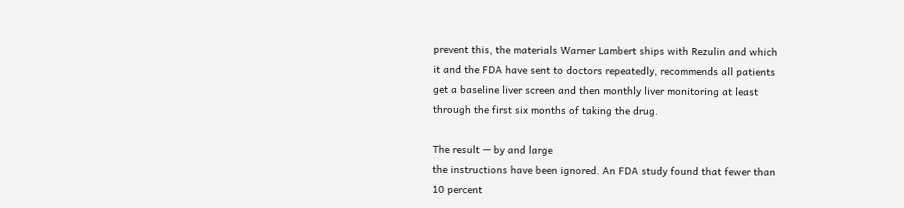prevent this, the materials Warner Lambert ships with Rezulin and which
it and the FDA have sent to doctors repeatedly, recommends all patients
get a baseline liver screen and then monthly liver monitoring at least
through the first six months of taking the drug.

The result — by and large
the instructions have been ignored. An FDA study found that fewer than
10 percent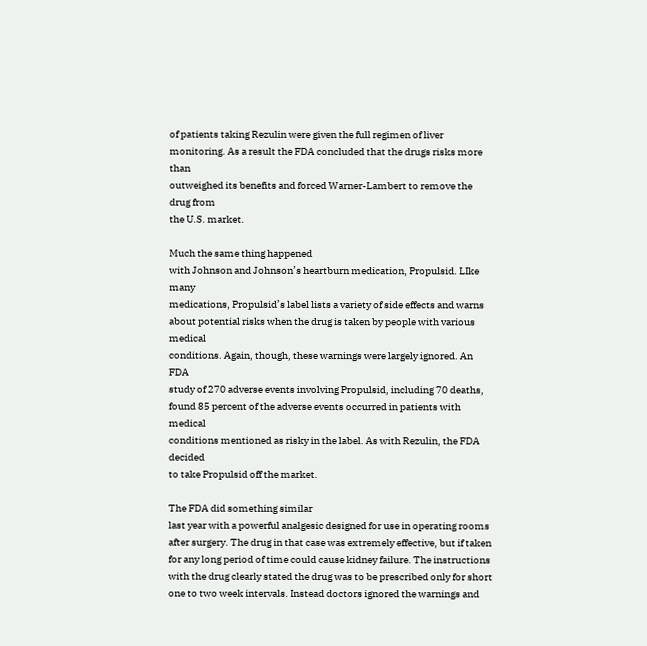of patients taking Rezulin were given the full regimen of liver
monitoring. As a result the FDA concluded that the drugs risks more than
outweighed its benefits and forced Warner-Lambert to remove the drug from
the U.S. market.

Much the same thing happened
with Johnson and Johnson’s heartburn medication, Propulsid. LIke many
medications, Propulsid’s label lists a variety of side effects and warns
about potential risks when the drug is taken by people with various medical
conditions. Again, though, these warnings were largely ignored. An FDA
study of 270 adverse events involving Propulsid, including 70 deaths,
found 85 percent of the adverse events occurred in patients with medical
conditions mentioned as risky in the label. As with Rezulin, the FDA decided
to take Propulsid off the market.

The FDA did something similar
last year with a powerful analgesic designed for use in operating rooms
after surgery. The drug in that case was extremely effective, but if taken
for any long period of time could cause kidney failure. The instructions
with the drug clearly stated the drug was to be prescribed only for short
one to two week intervals. Instead doctors ignored the warnings and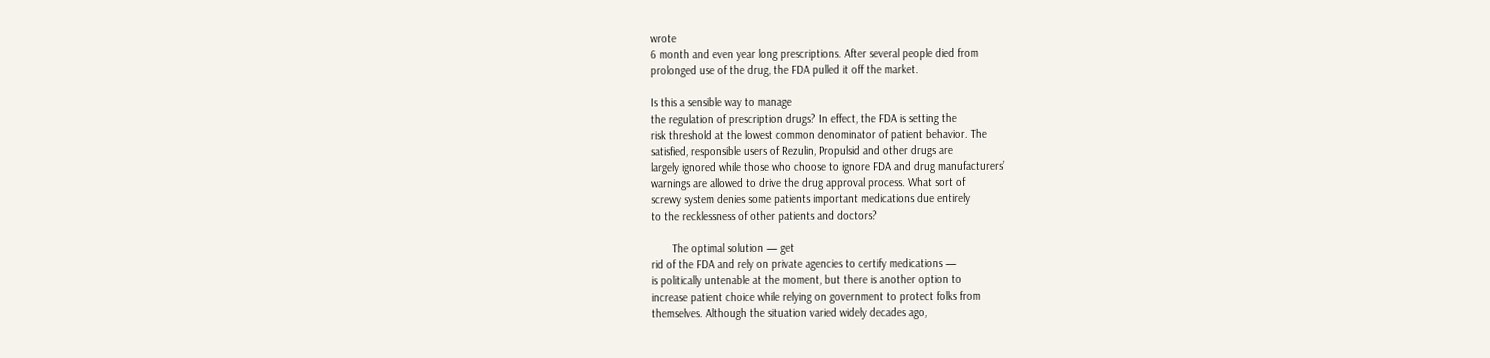wrote
6 month and even year long prescriptions. After several people died from
prolonged use of the drug, the FDA pulled it off the market.

Is this a sensible way to manage
the regulation of prescription drugs? In effect, the FDA is setting the
risk threshold at the lowest common denominator of patient behavior. The
satisfied, responsible users of Rezulin, Propulsid and other drugs are
largely ignored while those who choose to ignore FDA and drug manufacturers’
warnings are allowed to drive the drug approval process. What sort of
screwy system denies some patients important medications due entirely
to the recklessness of other patients and doctors?

       The optimal solution — get
rid of the FDA and rely on private agencies to certify medications —
is politically untenable at the moment, but there is another option to
increase patient choice while relying on government to protect folks from
themselves. Although the situation varied widely decades ago,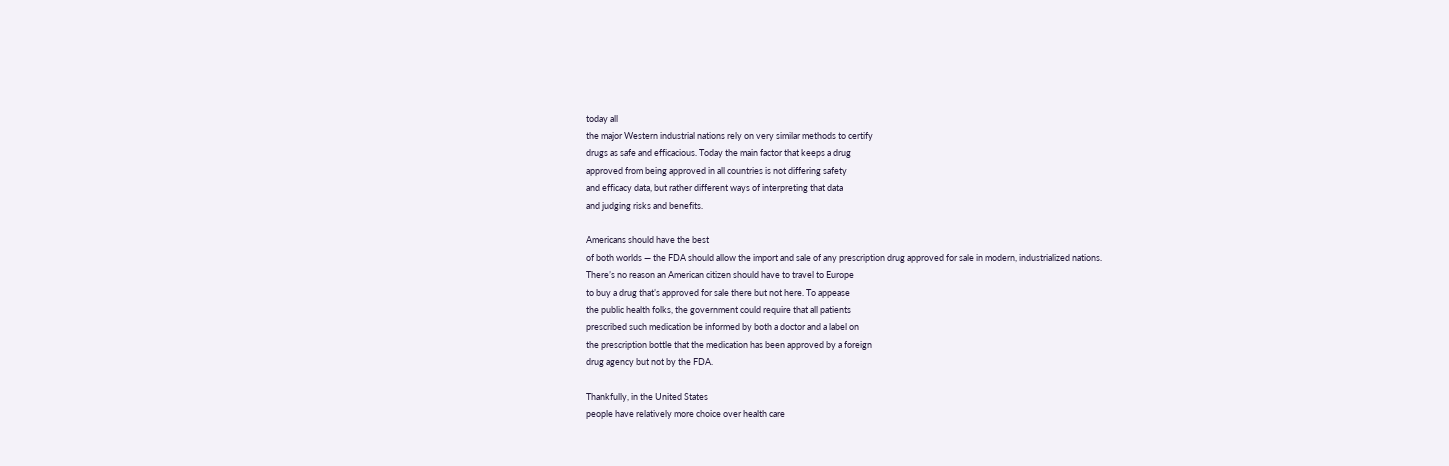today all
the major Western industrial nations rely on very similar methods to certify
drugs as safe and efficacious. Today the main factor that keeps a drug
approved from being approved in all countries is not differing safety
and efficacy data, but rather different ways of interpreting that data
and judging risks and benefits.

Americans should have the best
of both worlds — the FDA should allow the import and sale of any prescription drug approved for sale in modern, industrialized nations.
There’s no reason an American citizen should have to travel to Europe
to buy a drug that’s approved for sale there but not here. To appease
the public health folks, the government could require that all patients
prescribed such medication be informed by both a doctor and a label on
the prescription bottle that the medication has been approved by a foreign
drug agency but not by the FDA.

Thankfully, in the United States
people have relatively more choice over health care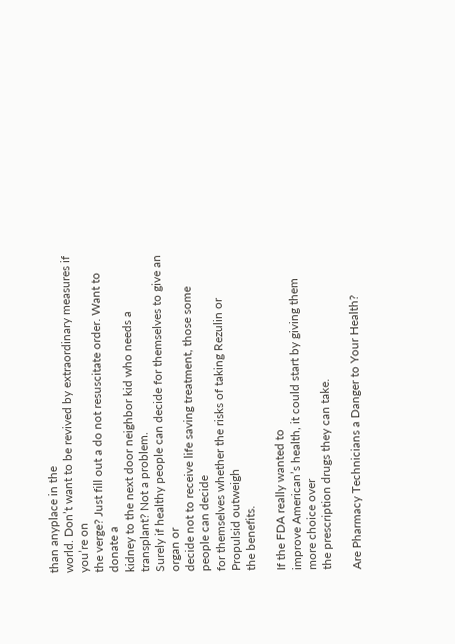than anyplace in the
world. Don’t want to be revived by extraordinary measures if you’re on
the verge? Just fill out a do not resuscitate order. Want to donate a
kidney to the next door neighbor kid who needs a transplant? Not a problem.
Surely if healthy people can decide for themselves to give an organ or
decide not to receive life saving treatment, those some people can decide
for themselves whether the risks of taking Rezulin or Propulsid outweigh
the benefits.

If the FDA really wanted to
improve American’s health, it could start by giving them more choice over
the prescription drugs they can take.

Are Pharmacy Technicians a Danger to Your Health?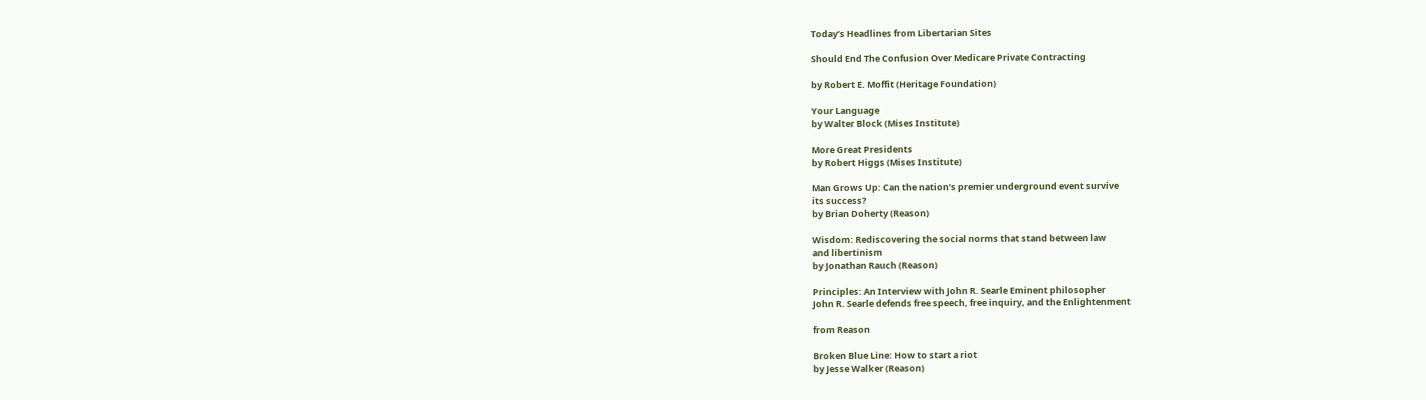Today’s Headlines from Libertarian Sites

Should End The Confusion Over Medicare Private Contracting

by Robert E. Moffit (Heritage Foundation)

Your Language
by Walter Block (Mises Institute)

More Great Presidents
by Robert Higgs (Mises Institute)

Man Grows Up: Can the nation’s premier underground event survive
its success?
by Brian Doherty (Reason)

Wisdom: Rediscovering the social norms that stand between law
and libertinism
by Jonathan Rauch (Reason)

Principles: An Interview with John R. Searle Eminent philosopher
John R. Searle defends free speech, free inquiry, and the Enlightenment

from Reason

Broken Blue Line: How to start a riot
by Jesse Walker (Reason)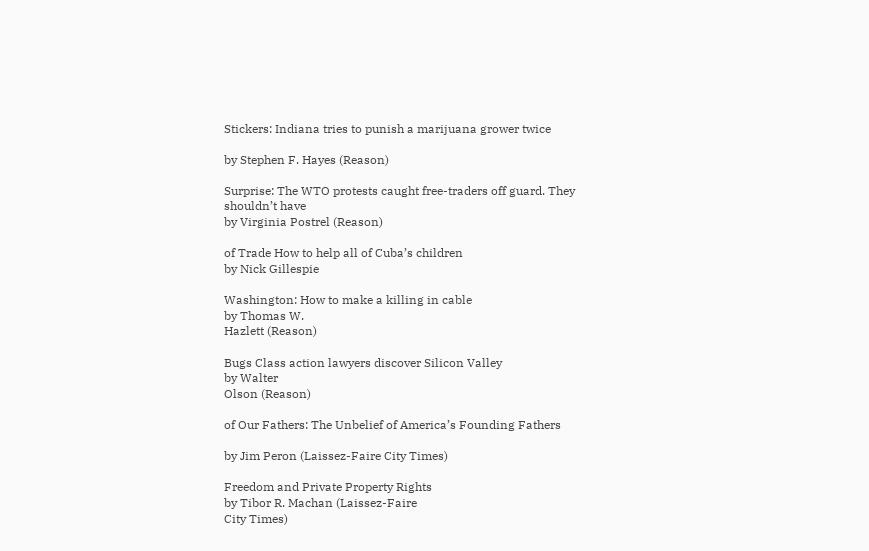Stickers: Indiana tries to punish a marijuana grower twice

by Stephen F. Hayes (Reason)

Surprise: The WTO protests caught free-traders off guard. They
shouldn’t have
by Virginia Postrel (Reason)

of Trade How to help all of Cuba’s children
by Nick Gillespie

Washington: How to make a killing in cable
by Thomas W.
Hazlett (Reason)

Bugs Class action lawyers discover Silicon Valley
by Walter
Olson (Reason)

of Our Fathers: The Unbelief of America’s Founding Fathers

by Jim Peron (Laissez-Faire City Times)

Freedom and Private Property Rights
by Tibor R. Machan (Laissez-Faire
City Times)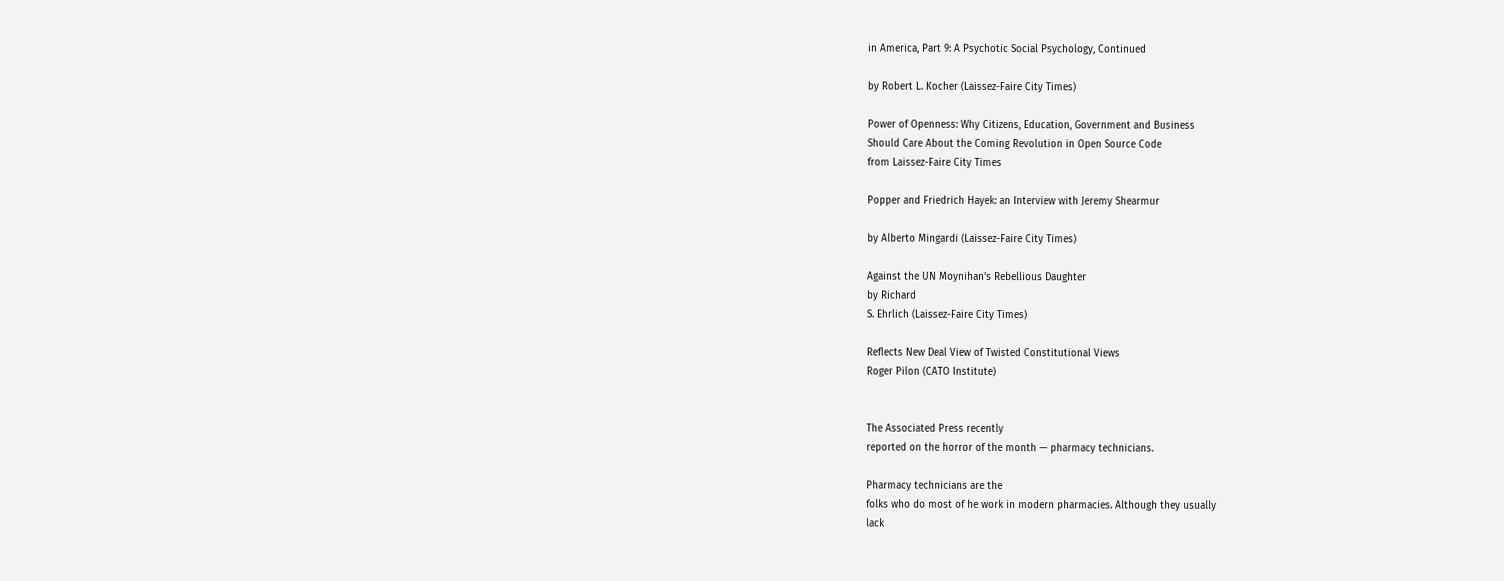in America, Part 9: A Psychotic Social Psychology, Continued

by Robert L. Kocher (Laissez-Faire City Times)

Power of Openness: Why Citizens, Education, Government and Business
Should Care About the Coming Revolution in Open Source Code
from Laissez-Faire City Times

Popper and Friedrich Hayek: an Interview with Jeremy Shearmur

by Alberto Mingardi (Laissez-Faire City Times)

Against the UN Moynihan’s Rebellious Daughter
by Richard
S. Ehrlich (Laissez-Faire City Times)

Reflects New Deal View of Twisted Constitutional Views
Roger Pilon (CATO Institute)


The Associated Press recently
reported on the horror of the month — pharmacy technicians.

Pharmacy technicians are the
folks who do most of he work in modern pharmacies. Although they usually
lack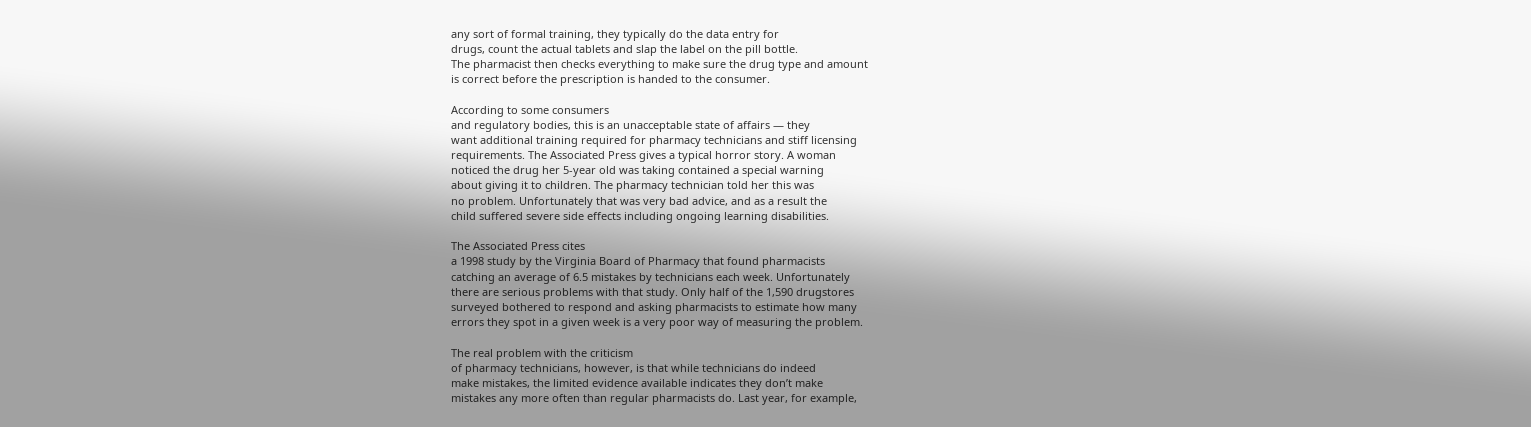any sort of formal training, they typically do the data entry for
drugs, count the actual tablets and slap the label on the pill bottle.
The pharmacist then checks everything to make sure the drug type and amount
is correct before the prescription is handed to the consumer.

According to some consumers
and regulatory bodies, this is an unacceptable state of affairs — they
want additional training required for pharmacy technicians and stiff licensing
requirements. The Associated Press gives a typical horror story. A woman
noticed the drug her 5-year old was taking contained a special warning
about giving it to children. The pharmacy technician told her this was
no problem. Unfortunately that was very bad advice, and as a result the
child suffered severe side effects including ongoing learning disabilities.

The Associated Press cites
a 1998 study by the Virginia Board of Pharmacy that found pharmacists
catching an average of 6.5 mistakes by technicians each week. Unfortunately
there are serious problems with that study. Only half of the 1,590 drugstores
surveyed bothered to respond and asking pharmacists to estimate how many
errors they spot in a given week is a very poor way of measuring the problem.

The real problem with the criticism
of pharmacy technicians, however, is that while technicians do indeed
make mistakes, the limited evidence available indicates they don’t make
mistakes any more often than regular pharmacists do. Last year, for example,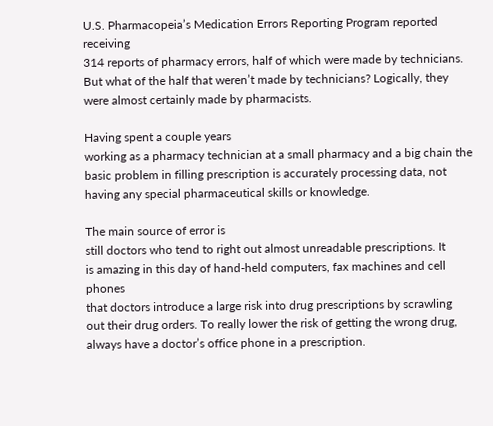U.S. Pharmacopeia’s Medication Errors Reporting Program reported receiving
314 reports of pharmacy errors, half of which were made by technicians.
But what of the half that weren’t made by technicians? Logically, they
were almost certainly made by pharmacists.

Having spent a couple years
working as a pharmacy technician at a small pharmacy and a big chain the
basic problem in filling prescription is accurately processing data, not
having any special pharmaceutical skills or knowledge.

The main source of error is
still doctors who tend to right out almost unreadable prescriptions. It
is amazing in this day of hand-held computers, fax machines and cell phones
that doctors introduce a large risk into drug prescriptions by scrawling
out their drug orders. To really lower the risk of getting the wrong drug,
always have a doctor’s office phone in a prescription.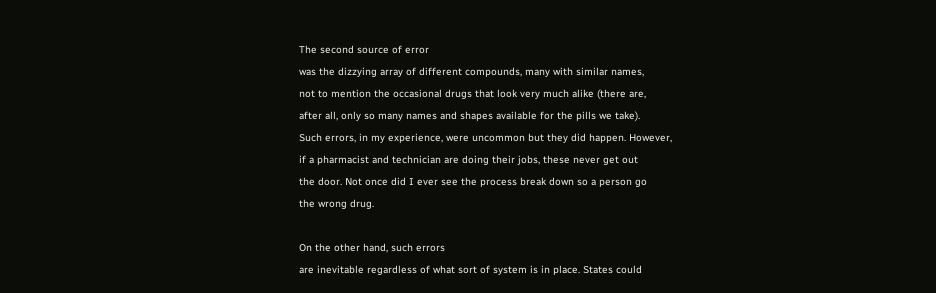The second source of error
was the dizzying array of different compounds, many with similar names,
not to mention the occasional drugs that look very much alike (there are,
after all, only so many names and shapes available for the pills we take).
Such errors, in my experience, were uncommon but they did happen. However,
if a pharmacist and technician are doing their jobs, these never get out
the door. Not once did I ever see the process break down so a person go
the wrong drug.

On the other hand, such errors
are inevitable regardless of what sort of system is in place. States could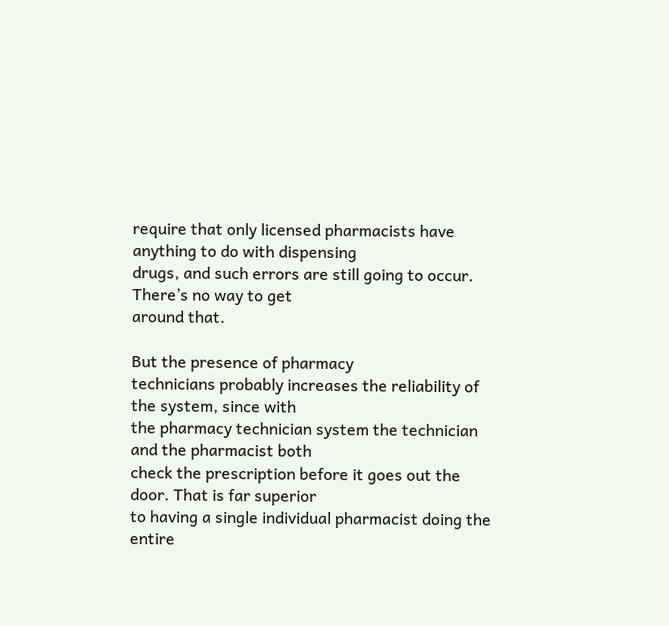require that only licensed pharmacists have anything to do with dispensing
drugs, and such errors are still going to occur. There’s no way to get
around that.

But the presence of pharmacy
technicians probably increases the reliability of the system, since with
the pharmacy technician system the technician and the pharmacist both
check the prescription before it goes out the door. That is far superior
to having a single individual pharmacist doing the entire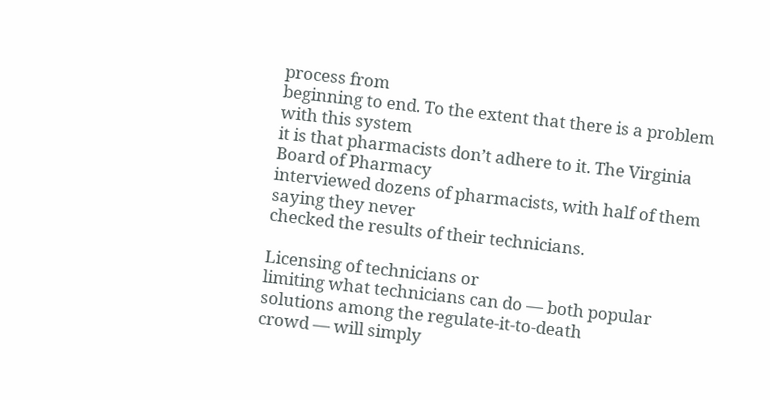process from
beginning to end. To the extent that there is a problem with this system
it is that pharmacists don’t adhere to it. The Virginia Board of Pharmacy
interviewed dozens of pharmacists, with half of them saying they never
checked the results of their technicians.

Licensing of technicians or
limiting what technicians can do — both popular solutions among the regulate-it-to-death
crowd — will simply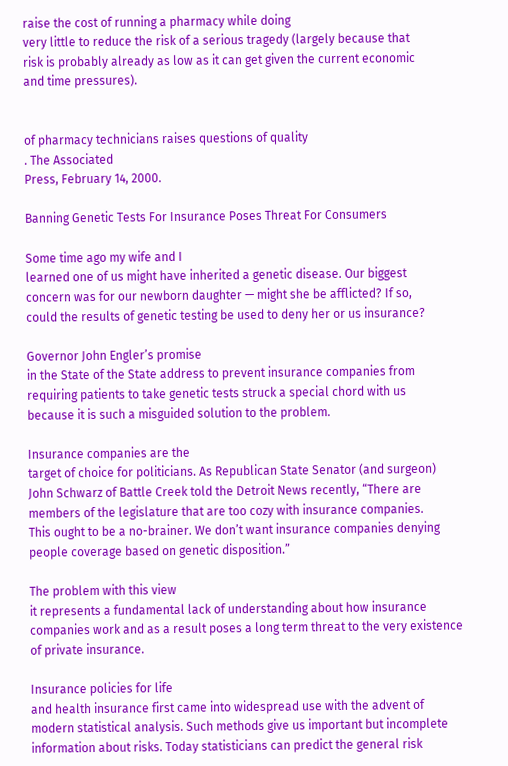raise the cost of running a pharmacy while doing
very little to reduce the risk of a serious tragedy (largely because that
risk is probably already as low as it can get given the current economic
and time pressures).


of pharmacy technicians raises questions of quality
. The Associated
Press, February 14, 2000.

Banning Genetic Tests For Insurance Poses Threat For Consumers

Some time ago my wife and I
learned one of us might have inherited a genetic disease. Our biggest
concern was for our newborn daughter — might she be afflicted? If so,
could the results of genetic testing be used to deny her or us insurance?

Governor John Engler’s promise
in the State of the State address to prevent insurance companies from
requiring patients to take genetic tests struck a special chord with us
because it is such a misguided solution to the problem.

Insurance companies are the
target of choice for politicians. As Republican State Senator (and surgeon)
John Schwarz of Battle Creek told the Detroit News recently, “There are
members of the legislature that are too cozy with insurance companies.
This ought to be a no-brainer. We don’t want insurance companies denying
people coverage based on genetic disposition.”

The problem with this view
it represents a fundamental lack of understanding about how insurance
companies work and as a result poses a long term threat to the very existence
of private insurance.

Insurance policies for life
and health insurance first came into widespread use with the advent of
modern statistical analysis. Such methods give us important but incomplete
information about risks. Today statisticians can predict the general risk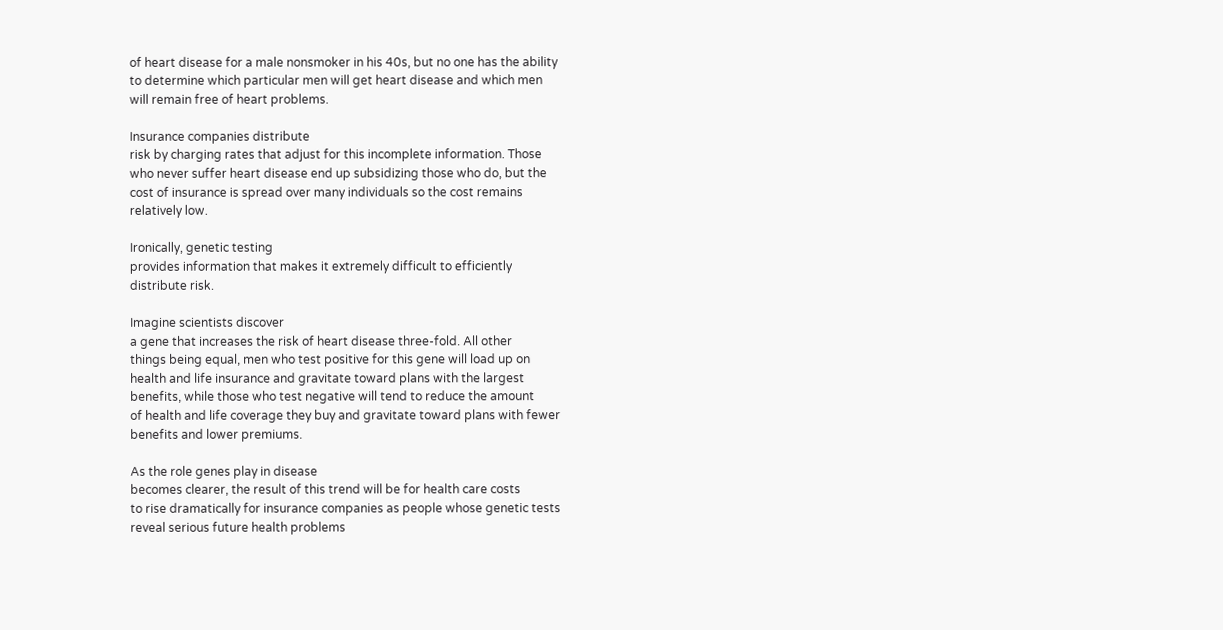of heart disease for a male nonsmoker in his 40s, but no one has the ability
to determine which particular men will get heart disease and which men
will remain free of heart problems.

Insurance companies distribute
risk by charging rates that adjust for this incomplete information. Those
who never suffer heart disease end up subsidizing those who do, but the
cost of insurance is spread over many individuals so the cost remains
relatively low.

Ironically, genetic testing
provides information that makes it extremely difficult to efficiently
distribute risk.

Imagine scientists discover
a gene that increases the risk of heart disease three-fold. All other
things being equal, men who test positive for this gene will load up on
health and life insurance and gravitate toward plans with the largest
benefits, while those who test negative will tend to reduce the amount
of health and life coverage they buy and gravitate toward plans with fewer
benefits and lower premiums.

As the role genes play in disease
becomes clearer, the result of this trend will be for health care costs
to rise dramatically for insurance companies as people whose genetic tests
reveal serious future health problems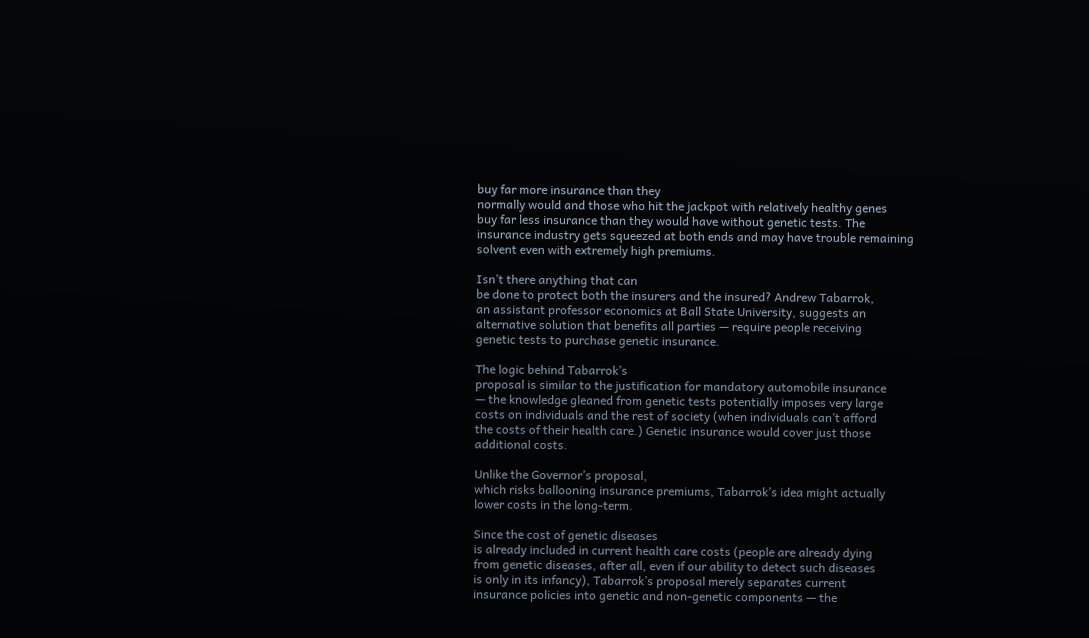buy far more insurance than they
normally would and those who hit the jackpot with relatively healthy genes
buy far less insurance than they would have without genetic tests. The
insurance industry gets squeezed at both ends and may have trouble remaining
solvent even with extremely high premiums.

Isn’t there anything that can
be done to protect both the insurers and the insured? Andrew Tabarrok,
an assistant professor economics at Ball State University, suggests an
alternative solution that benefits all parties — require people receiving
genetic tests to purchase genetic insurance.

The logic behind Tabarrok’s
proposal is similar to the justification for mandatory automobile insurance
— the knowledge gleaned from genetic tests potentially imposes very large
costs on individuals and the rest of society (when individuals can’t afford
the costs of their health care.) Genetic insurance would cover just those
additional costs.

Unlike the Governor’s proposal,
which risks ballooning insurance premiums, Tabarrok’s idea might actually
lower costs in the long-term.

Since the cost of genetic diseases
is already included in current health care costs (people are already dying
from genetic diseases, after all, even if our ability to detect such diseases
is only in its infancy), Tabarrok’s proposal merely separates current
insurance policies into genetic and non-genetic components — the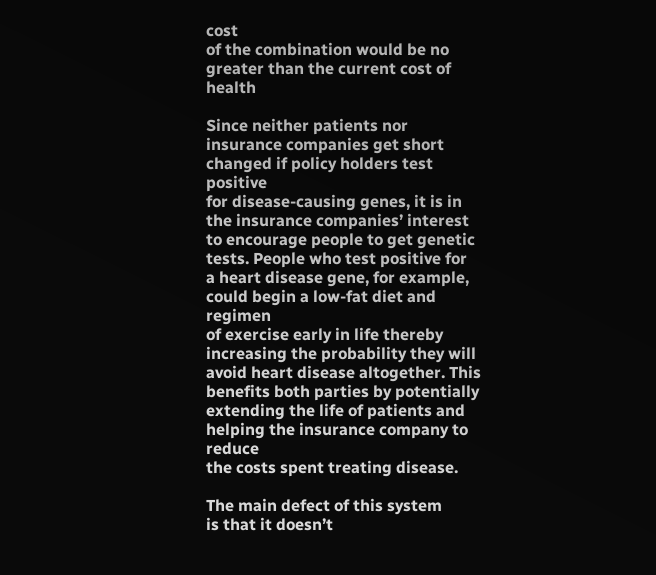cost
of the combination would be no greater than the current cost of health

Since neither patients nor
insurance companies get short changed if policy holders test positive
for disease-causing genes, it is in the insurance companies’ interest
to encourage people to get genetic tests. People who test positive for
a heart disease gene, for example, could begin a low-fat diet and regimen
of exercise early in life thereby increasing the probability they will
avoid heart disease altogether. This benefits both parties by potentially
extending the life of patients and helping the insurance company to reduce
the costs spent treating disease.

The main defect of this system
is that it doesn’t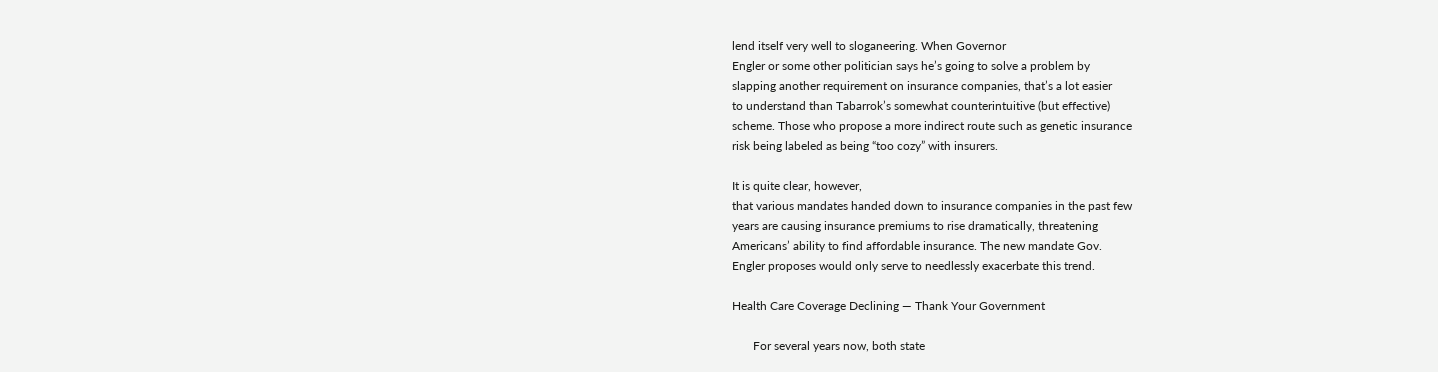lend itself very well to sloganeering. When Governor
Engler or some other politician says he’s going to solve a problem by
slapping another requirement on insurance companies, that’s a lot easier
to understand than Tabarrok’s somewhat counterintuitive (but effective)
scheme. Those who propose a more indirect route such as genetic insurance
risk being labeled as being “too cozy” with insurers.

It is quite clear, however,
that various mandates handed down to insurance companies in the past few
years are causing insurance premiums to rise dramatically, threatening
Americans’ ability to find affordable insurance. The new mandate Gov.
Engler proposes would only serve to needlessly exacerbate this trend.

Health Care Coverage Declining — Thank Your Government

       For several years now, both state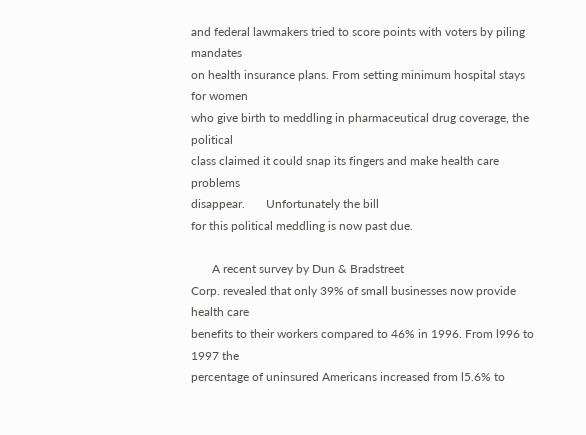and federal lawmakers tried to score points with voters by piling mandates
on health insurance plans. From setting minimum hospital stays for women
who give birth to meddling in pharmaceutical drug coverage, the political
class claimed it could snap its fingers and make health care problems
disappear.       Unfortunately the bill
for this political meddling is now past due.

       A recent survey by Dun & Bradstreet
Corp. revealed that only 39% of small businesses now provide health care
benefits to their workers compared to 46% in 1996. From l996 to 1997 the
percentage of uninsured Americans increased from l5.6% to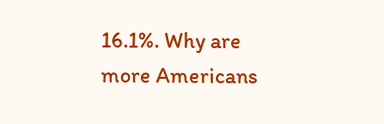16.1%. Why are
more Americans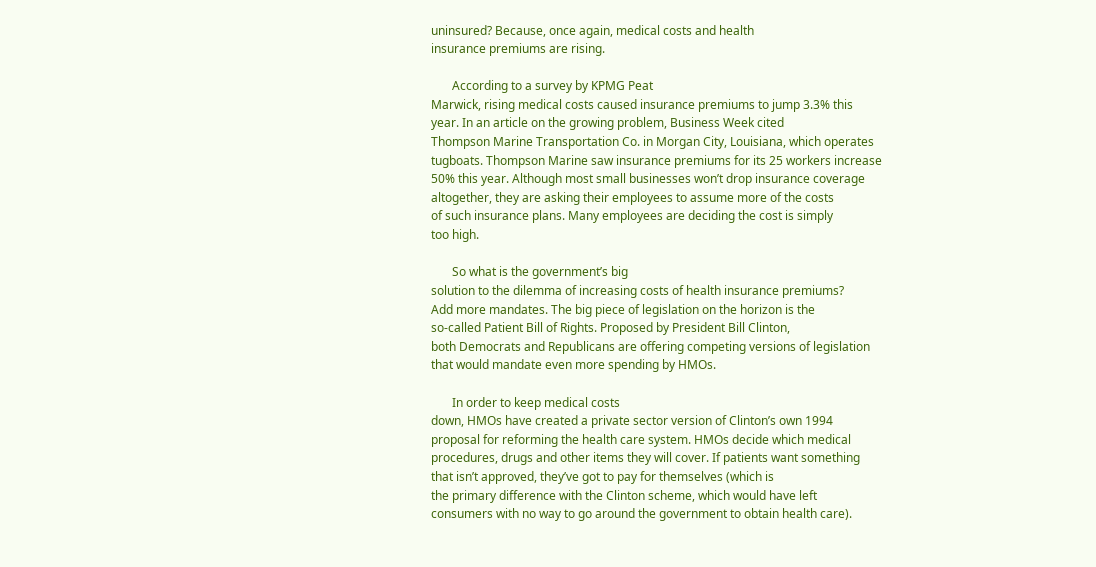uninsured? Because, once again, medical costs and health
insurance premiums are rising.

       According to a survey by KPMG Peat
Marwick, rising medical costs caused insurance premiums to jump 3.3% this
year. In an article on the growing problem, Business Week cited
Thompson Marine Transportation Co. in Morgan City, Louisiana, which operates
tugboats. Thompson Marine saw insurance premiums for its 25 workers increase
50% this year. Although most small businesses won’t drop insurance coverage
altogether, they are asking their employees to assume more of the costs
of such insurance plans. Many employees are deciding the cost is simply
too high.

       So what is the government’s big
solution to the dilemma of increasing costs of health insurance premiums?
Add more mandates. The big piece of legislation on the horizon is the
so-called Patient Bill of Rights. Proposed by President Bill Clinton,
both Democrats and Republicans are offering competing versions of legislation
that would mandate even more spending by HMOs.

       In order to keep medical costs
down, HMOs have created a private sector version of Clinton’s own 1994
proposal for reforming the health care system. HMOs decide which medical
procedures, drugs and other items they will cover. If patients want something
that isn’t approved, they’ve got to pay for themselves (which is
the primary difference with the Clinton scheme, which would have left
consumers with no way to go around the government to obtain health care).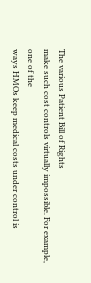The various Patient Bill of Rights
make such cost controls virtually impossible. For example, one of the
ways HMOs keep medical costs under control is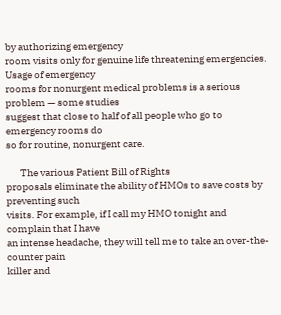by authorizing emergency
room visits only for genuine life threatening emergencies. Usage of emergency
rooms for nonurgent medical problems is a serious problem — some studies
suggest that close to half of all people who go to emergency rooms do
so for routine, nonurgent care.

       The various Patient Bill of Rights
proposals eliminate the ability of HMOs to save costs by preventing such
visits. For example, if I call my HMO tonight and complain that I have
an intense headache, they will tell me to take an over-the-counter pain
killer and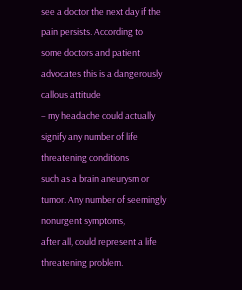see a doctor the next day if the pain persists. According to
some doctors and patient advocates this is a dangerously callous attitude
– my headache could actually signify any number of life threatening conditions
such as a brain aneurysm or tumor. Any number of seemingly nonurgent symptoms,
after all, could represent a life threatening problem.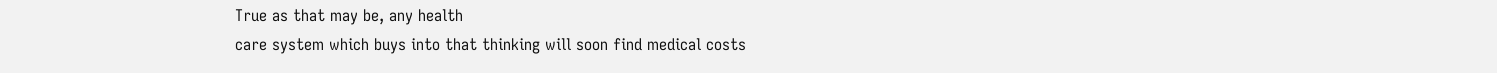True as that may be, any health
care system which buys into that thinking will soon find medical costs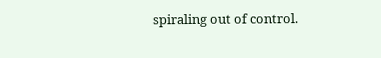spiraling out of control.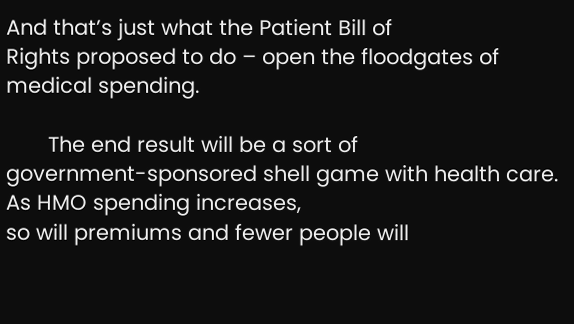And that’s just what the Patient Bill of
Rights proposed to do – open the floodgates of medical spending.

       The end result will be a sort of
government-sponsored shell game with health care. As HMO spending increases,
so will premiums and fewer people will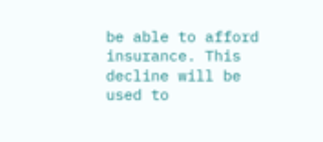be able to afford insurance. This
decline will be used to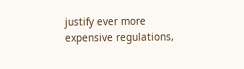justify ever more expensive regulations,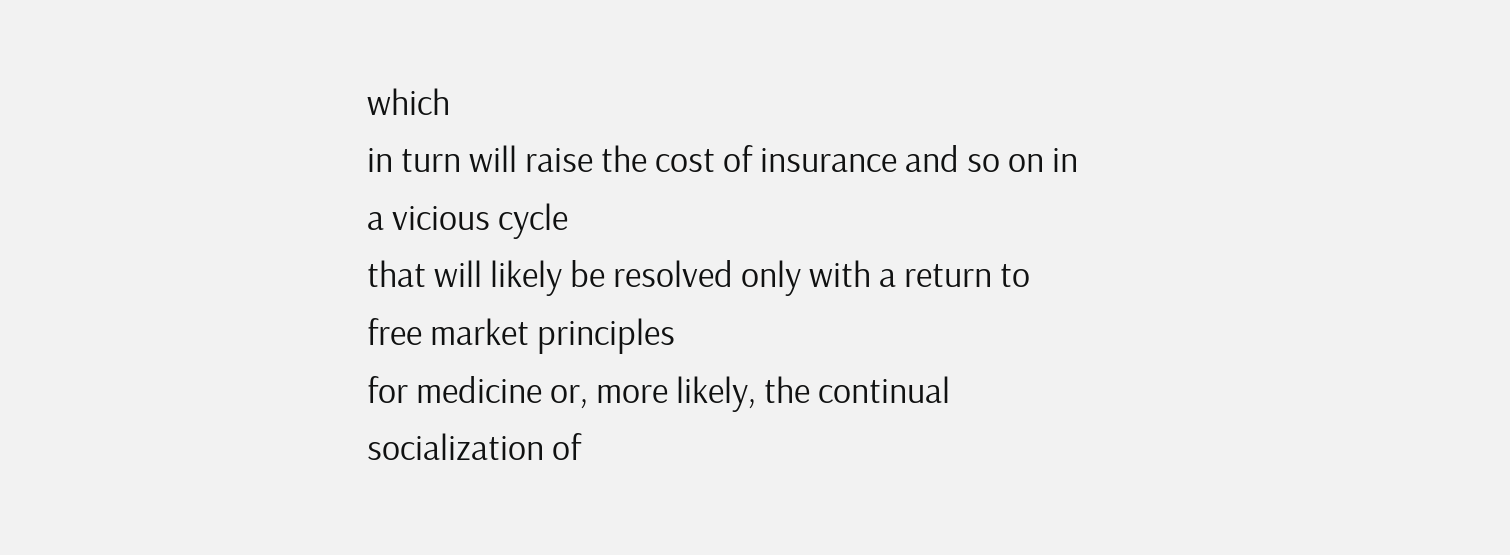which
in turn will raise the cost of insurance and so on in a vicious cycle
that will likely be resolved only with a return to free market principles
for medicine or, more likely, the continual socialization of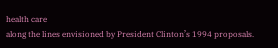health care
along the lines envisioned by President Clinton’s 1994 proposals.